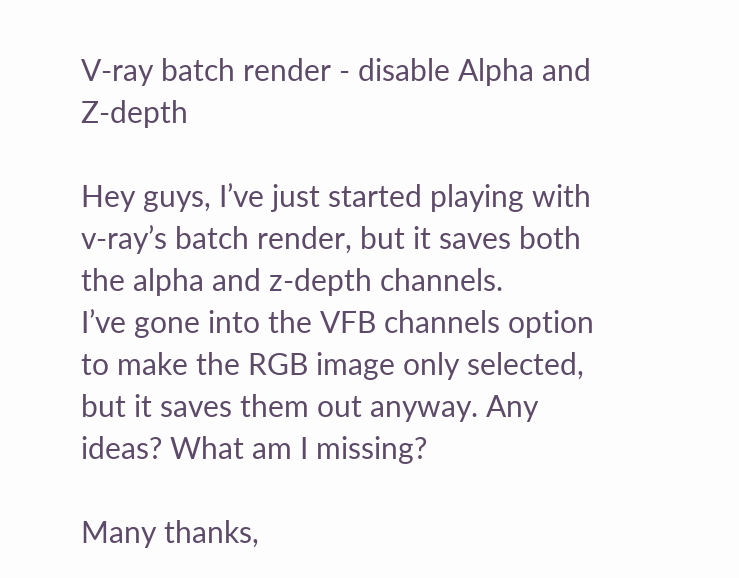V-ray batch render - disable Alpha and Z-depth

Hey guys, I’ve just started playing with v-ray’s batch render, but it saves both the alpha and z-depth channels.
I’ve gone into the VFB channels option to make the RGB image only selected, but it saves them out anyway. Any ideas? What am I missing?

Many thanks,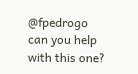@fpedrogo can you help with this one?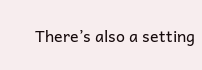There’s also a setting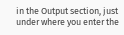in the Output section, just under where you enter the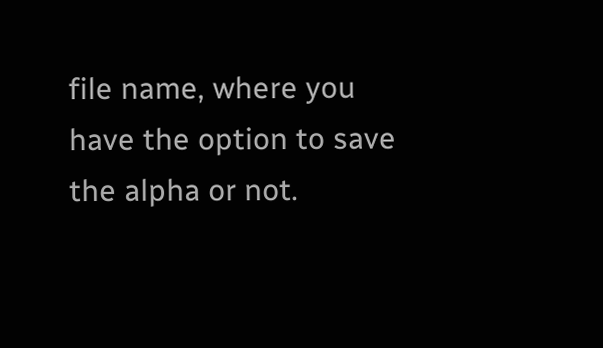file name, where you have the option to save the alpha or not.